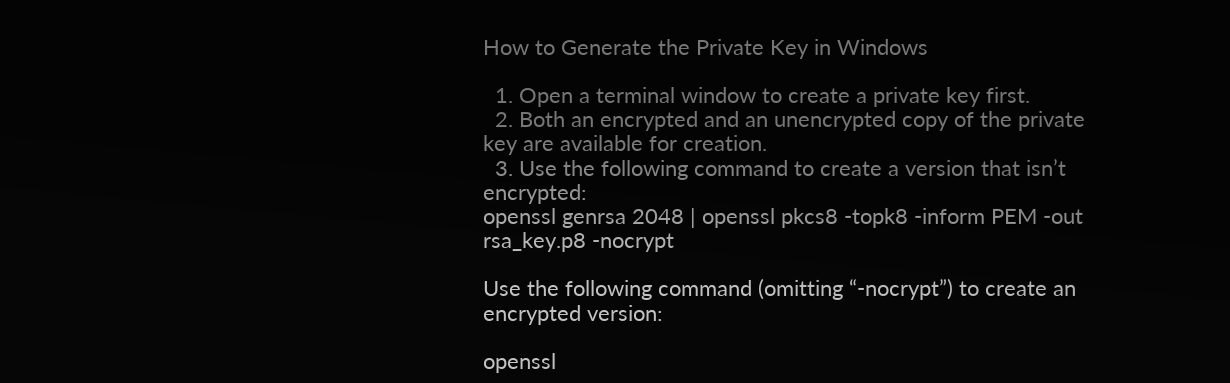How to Generate the Private Key in Windows

  1. Open a terminal window to create a private key first.
  2. Both an encrypted and an unencrypted copy of the private key are available for creation.
  3. Use the following command to create a version that isn’t encrypted:
openssl genrsa 2048 | openssl pkcs8 -topk8 -inform PEM -out rsa_key.p8 -nocrypt

Use the following command (omitting “-nocrypt”) to create an encrypted version:

openssl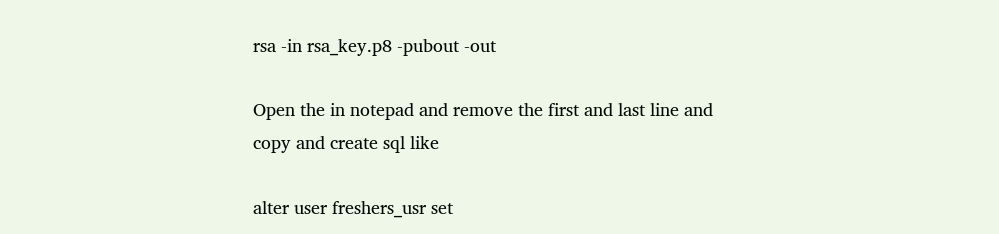rsa -in rsa_key.p8 -pubout -out

Open the in notepad and remove the first and last line and copy and create sql like

alter user freshers_usr set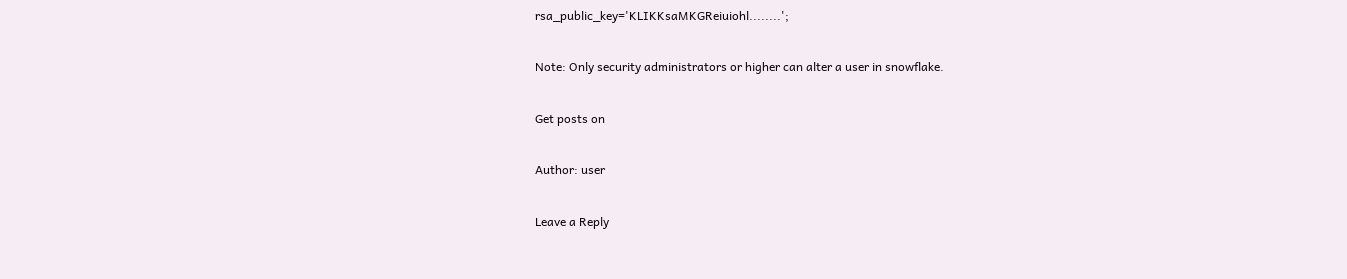rsa_public_key='KLIKKsaMKGReiuiohl........';

Note: Only security administrators or higher can alter a user in snowflake.

Get posts on

Author: user

Leave a Reply